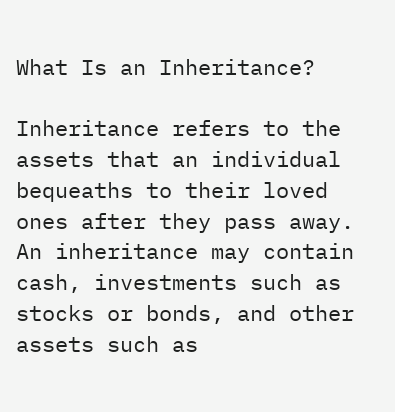What Is an Inheritance?

Inheritance refers to the assets that an individual bequeaths to their loved ones after they pass away. An inheritance may contain cash, investments such as stocks or bonds, and other assets such as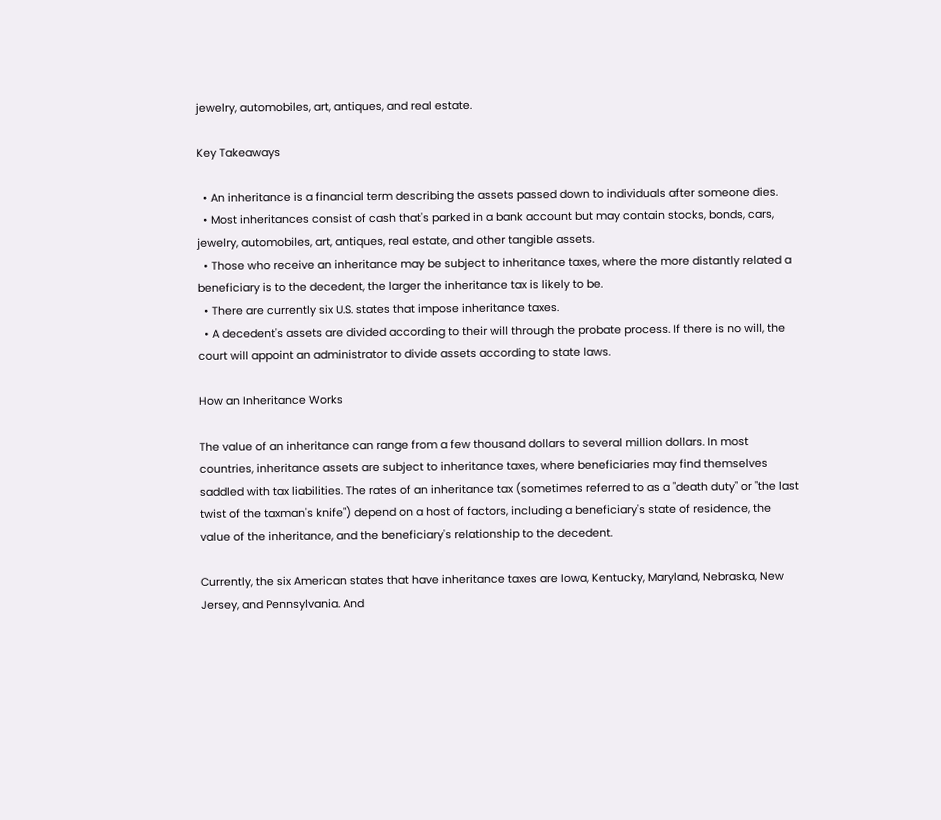jewelry, automobiles, art, antiques, and real estate.

Key Takeaways

  • An inheritance is a financial term describing the assets passed down to individuals after someone dies.
  • Most inheritances consist of cash that's parked in a bank account but may contain stocks, bonds, cars, jewelry, automobiles, art, antiques, real estate, and other tangible assets.
  • Those who receive an inheritance may be subject to inheritance taxes, where the more distantly related a beneficiary is to the decedent, the larger the inheritance tax is likely to be.
  • There are currently six U.S. states that impose inheritance taxes.
  • A decedent's assets are divided according to their will through the probate process. If there is no will, the court will appoint an administrator to divide assets according to state laws.

How an Inheritance Works

The value of an inheritance can range from a few thousand dollars to several million dollars. In most countries, inheritance assets are subject to inheritance taxes, where beneficiaries may find themselves saddled with tax liabilities. The rates of an inheritance tax (sometimes referred to as a "death duty" or "the last twist of the taxman's knife") depend on a host of factors, including a beneficiary's state of residence, the value of the inheritance, and the beneficiary's relationship to the decedent.

Currently, the six American states that have inheritance taxes are Iowa, Kentucky, Maryland, Nebraska, New Jersey, and Pennsylvania. And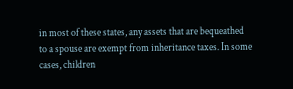in most of these states, any assets that are bequeathed to a spouse are exempt from inheritance taxes. In some cases, children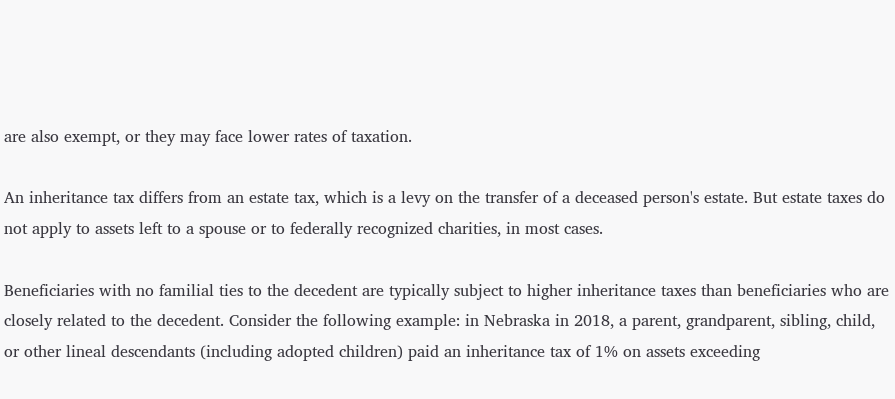are also exempt, or they may face lower rates of taxation.

An inheritance tax differs from an estate tax, which is a levy on the transfer of a deceased person's estate. But estate taxes do not apply to assets left to a spouse or to federally recognized charities, in most cases.

Beneficiaries with no familial ties to the decedent are typically subject to higher inheritance taxes than beneficiaries who are closely related to the decedent. Consider the following example: in Nebraska in 2018, a parent, grandparent, sibling, child, or other lineal descendants (including adopted children) paid an inheritance tax of 1% on assets exceeding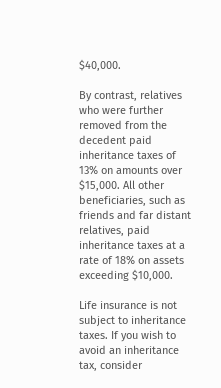$40,000.

By contrast, relatives who were further removed from the decedent paid inheritance taxes of 13% on amounts over $15,000. All other beneficiaries, such as friends and far distant relatives, paid inheritance taxes at a rate of 18% on assets exceeding $10,000.

Life insurance is not subject to inheritance taxes. If you wish to avoid an inheritance tax, consider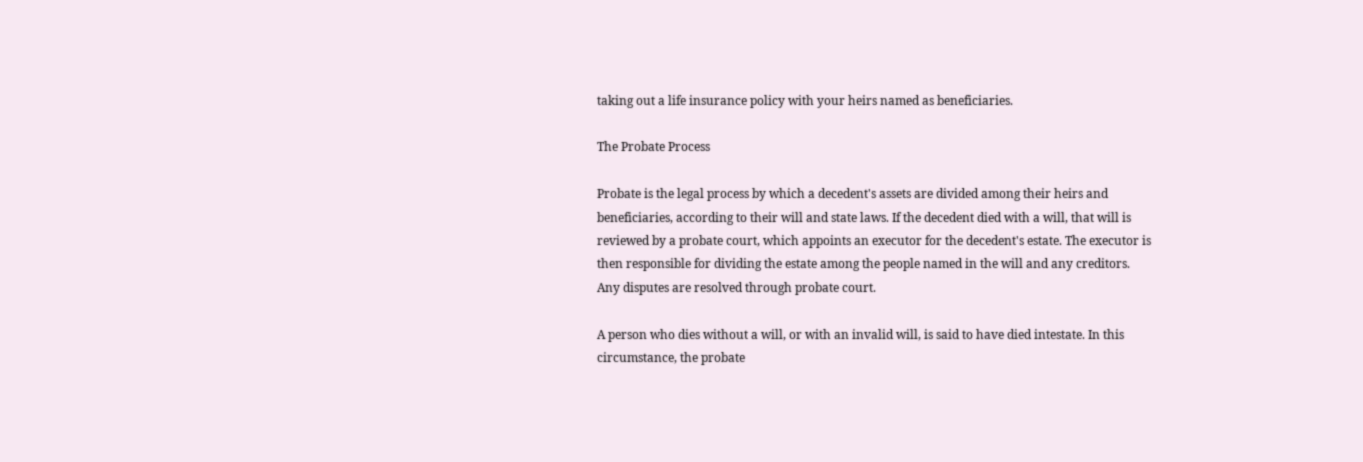taking out a life insurance policy with your heirs named as beneficiaries.

The Probate Process

Probate is the legal process by which a decedent's assets are divided among their heirs and beneficiaries, according to their will and state laws. If the decedent died with a will, that will is reviewed by a probate court, which appoints an executor for the decedent's estate. The executor is then responsible for dividing the estate among the people named in the will and any creditors. Any disputes are resolved through probate court.

A person who dies without a will, or with an invalid will, is said to have died intestate. In this circumstance, the probate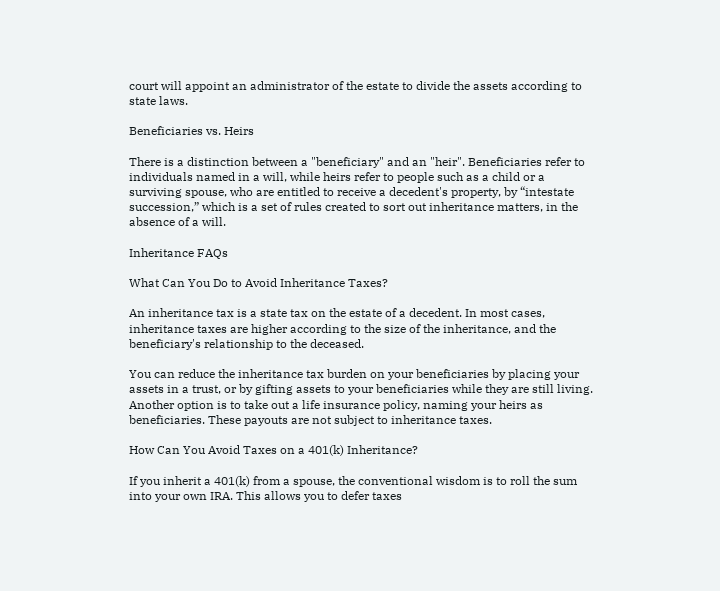court will appoint an administrator of the estate to divide the assets according to state laws.

Beneficiaries vs. Heirs

There is a distinction between a "beneficiary" and an "heir". Beneficiaries refer to individuals named in a will, while heirs refer to people such as a child or a surviving spouse, who are entitled to receive a decedent's property, by “intestate succession,” which is a set of rules created to sort out inheritance matters, in the absence of a will.

Inheritance FAQs

What Can You Do to Avoid Inheritance Taxes?

An inheritance tax is a state tax on the estate of a decedent. In most cases, inheritance taxes are higher according to the size of the inheritance, and the beneficiary's relationship to the deceased.

You can reduce the inheritance tax burden on your beneficiaries by placing your assets in a trust, or by gifting assets to your beneficiaries while they are still living. Another option is to take out a life insurance policy, naming your heirs as beneficiaries. These payouts are not subject to inheritance taxes.

How Can You Avoid Taxes on a 401(k) Inheritance?

If you inherit a 401(k) from a spouse, the conventional wisdom is to roll the sum into your own IRA. This allows you to defer taxes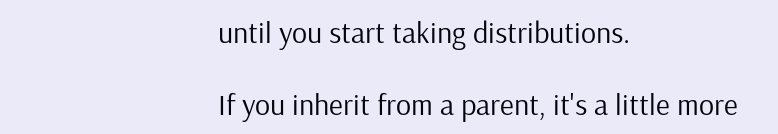until you start taking distributions.

If you inherit from a parent, it's a little more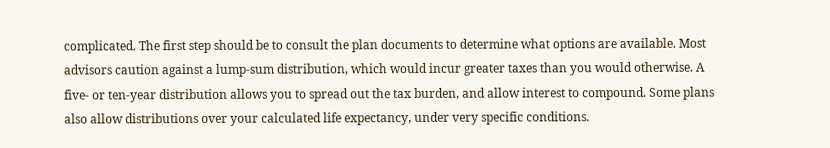complicated. The first step should be to consult the plan documents to determine what options are available. Most advisors caution against a lump-sum distribution, which would incur greater taxes than you would otherwise. A five- or ten-year distribution allows you to spread out the tax burden, and allow interest to compound. Some plans also allow distributions over your calculated life expectancy, under very specific conditions.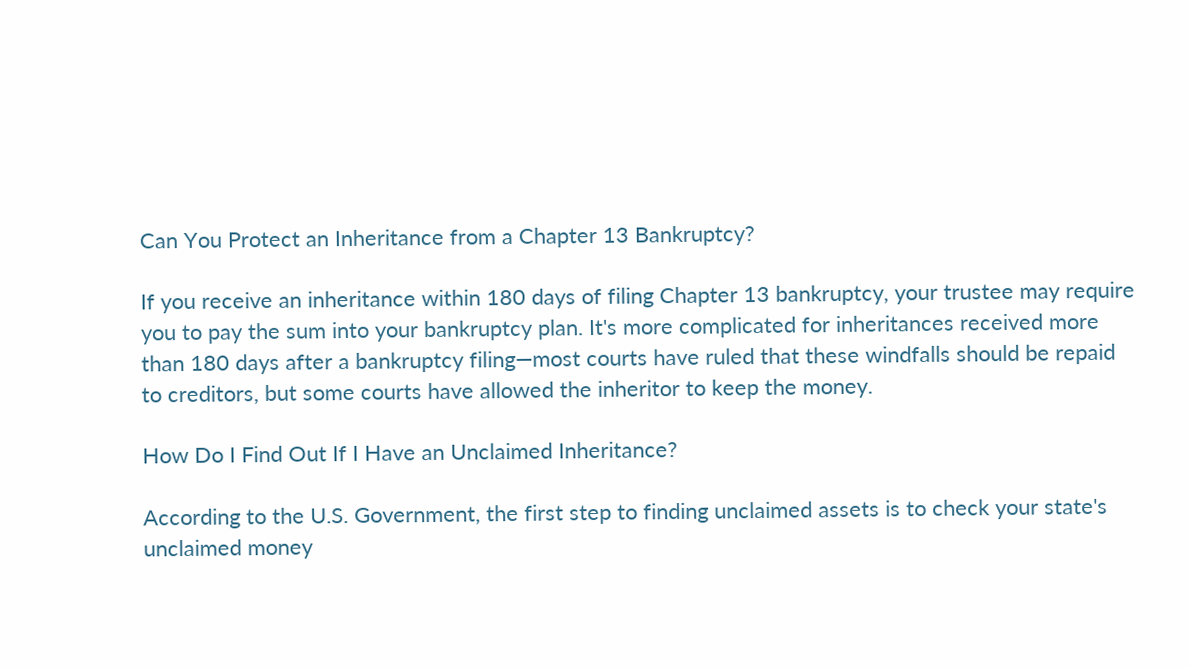Can You Protect an Inheritance from a Chapter 13 Bankruptcy?

If you receive an inheritance within 180 days of filing Chapter 13 bankruptcy, your trustee may require you to pay the sum into your bankruptcy plan. It's more complicated for inheritances received more than 180 days after a bankruptcy filing—most courts have ruled that these windfalls should be repaid to creditors, but some courts have allowed the inheritor to keep the money.

How Do I Find Out If I Have an Unclaimed Inheritance?

According to the U.S. Government, the first step to finding unclaimed assets is to check your state's unclaimed money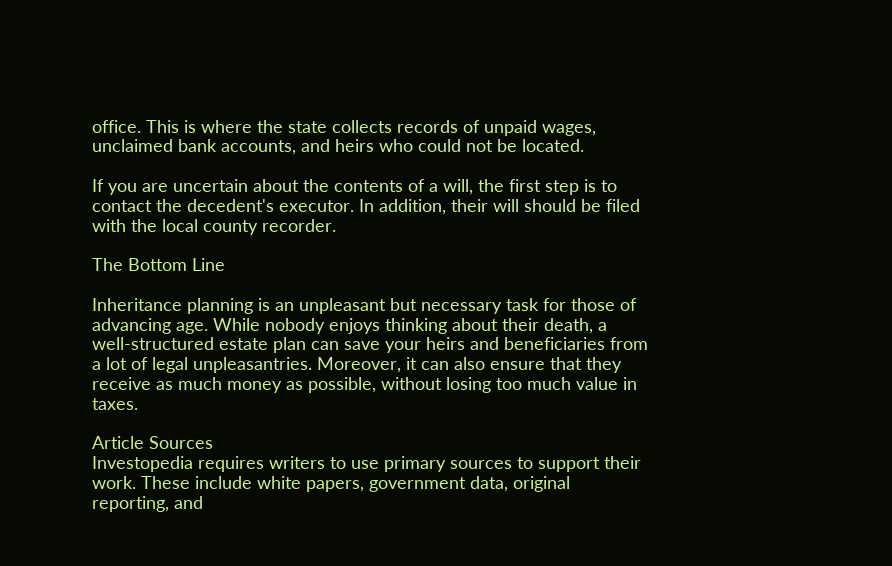office. This is where the state collects records of unpaid wages, unclaimed bank accounts, and heirs who could not be located.

If you are uncertain about the contents of a will, the first step is to contact the decedent's executor. In addition, their will should be filed with the local county recorder.

The Bottom Line

Inheritance planning is an unpleasant but necessary task for those of advancing age. While nobody enjoys thinking about their death, a well-structured estate plan can save your heirs and beneficiaries from a lot of legal unpleasantries. Moreover, it can also ensure that they receive as much money as possible, without losing too much value in taxes.

Article Sources
Investopedia requires writers to use primary sources to support their work. These include white papers, government data, original reporting, and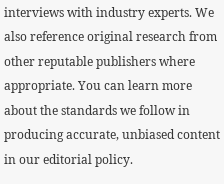interviews with industry experts. We also reference original research from other reputable publishers where appropriate. You can learn more about the standards we follow in producing accurate, unbiased content in our editorial policy.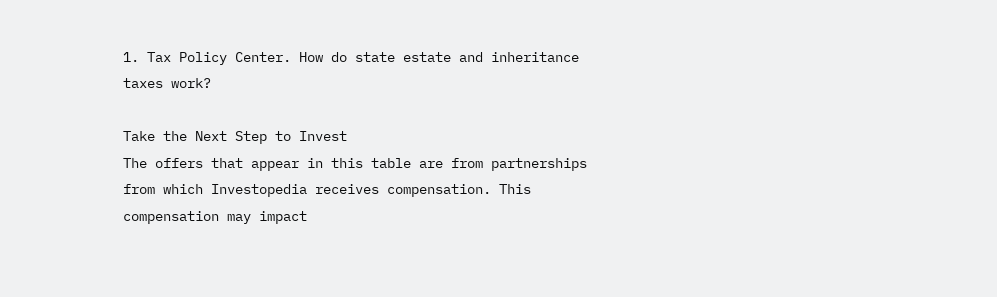1. Tax Policy Center. How do state estate and inheritance taxes work?

Take the Next Step to Invest
The offers that appear in this table are from partnerships from which Investopedia receives compensation. This compensation may impact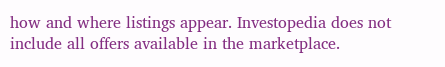how and where listings appear. Investopedia does not include all offers available in the marketplace.